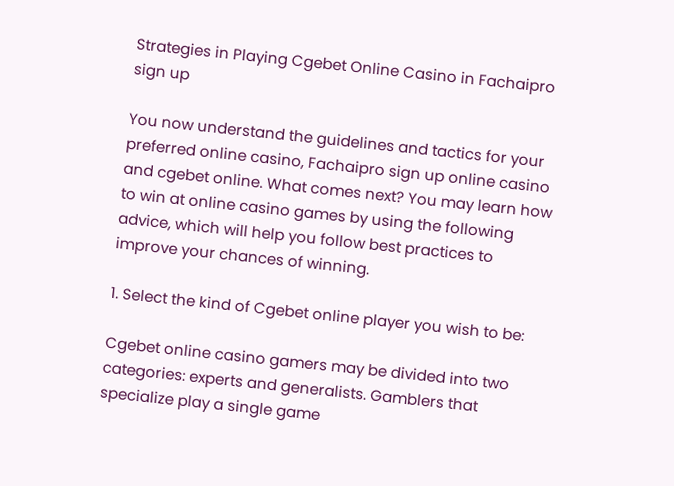Strategies in Playing Cgebet Online Casino in Fachaipro sign up

You now understand the guidelines and tactics for your preferred online casino, Fachaipro sign up online casino and cgebet online. What comes next? You may learn how to win at online casino games by using the following advice, which will help you follow best practices to improve your chances of winning.

1. Select the kind of Cgebet online player you wish to be:

Cgebet online casino gamers may be divided into two categories: experts and generalists. Gamblers that specialize play a single game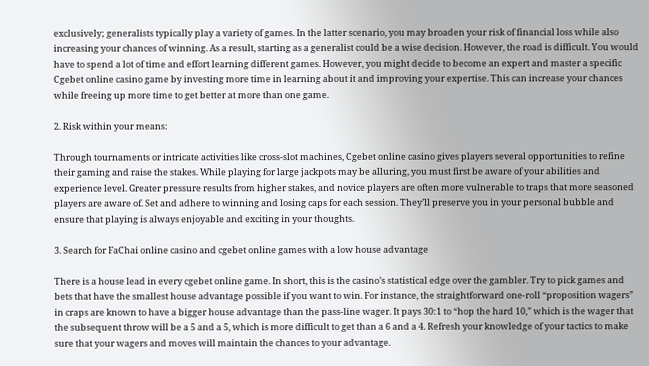exclusively; generalists typically play a variety of games. In the latter scenario, you may broaden your risk of financial loss while also increasing your chances of winning. As a result, starting as a generalist could be a wise decision. However, the road is difficult. You would have to spend a lot of time and effort learning different games. However, you might decide to become an expert and master a specific Cgebet online casino game by investing more time in learning about it and improving your expertise. This can increase your chances while freeing up more time to get better at more than one game.

2. Risk within your means:

Through tournaments or intricate activities like cross-slot machines, Cgebet online casino gives players several opportunities to refine their gaming and raise the stakes. While playing for large jackpots may be alluring, you must first be aware of your abilities and experience level. Greater pressure results from higher stakes, and novice players are often more vulnerable to traps that more seasoned players are aware of. Set and adhere to winning and losing caps for each session. They’ll preserve you in your personal bubble and ensure that playing is always enjoyable and exciting in your thoughts.

3. Search for FaChai online casino and cgebet online games with a low house advantage

There is a house lead in every cgebet online game. In short, this is the casino’s statistical edge over the gambler. Try to pick games and bets that have the smallest house advantage possible if you want to win. For instance, the straightforward one-roll “proposition wagers” in craps are known to have a bigger house advantage than the pass-line wager. It pays 30:1 to “hop the hard 10,” which is the wager that the subsequent throw will be a 5 and a 5, which is more difficult to get than a 6 and a 4. Refresh your knowledge of your tactics to make sure that your wagers and moves will maintain the chances to your advantage.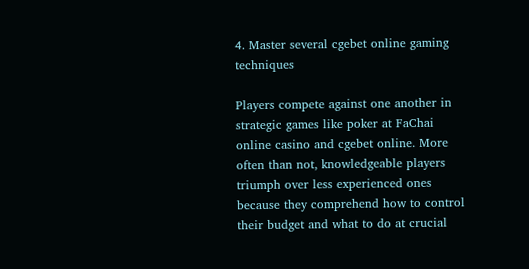4. Master several cgebet online gaming techniques

Players compete against one another in strategic games like poker at FaChai online casino and cgebet online. More often than not, knowledgeable players triumph over less experienced ones because they comprehend how to control their budget and what to do at crucial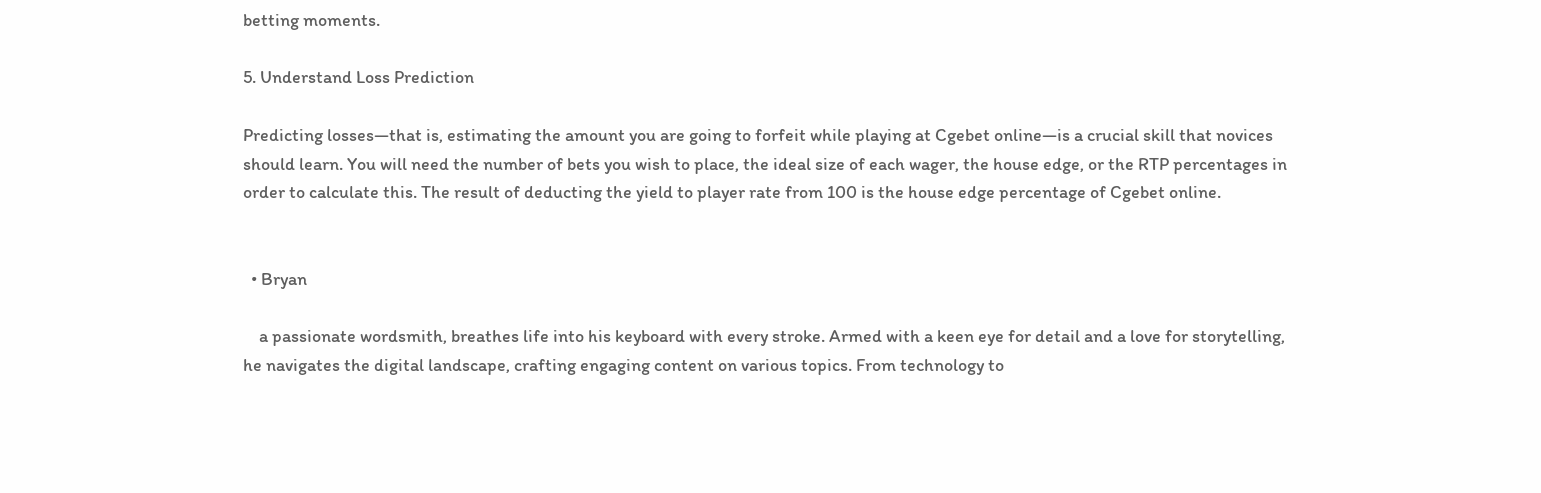betting moments.

5. Understand Loss Prediction

Predicting losses—that is, estimating the amount you are going to forfeit while playing at Cgebet online—is a crucial skill that novices should learn. You will need the number of bets you wish to place, the ideal size of each wager, the house edge, or the RTP percentages in order to calculate this. The result of deducting the yield to player rate from 100 is the house edge percentage of Cgebet online.


  • Bryan

    a passionate wordsmith, breathes life into his keyboard with every stroke. Armed with a keen eye for detail and a love for storytelling, he navigates the digital landscape, crafting engaging content on various topics. From technology to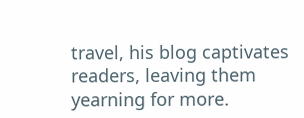travel, his blog captivates readers, leaving them yearning for more.